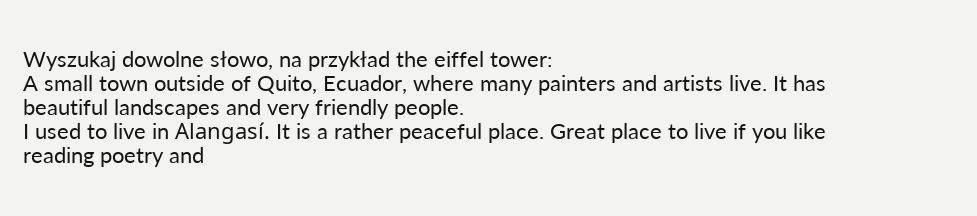Wyszukaj dowolne słowo, na przykład the eiffel tower:
A small town outside of Quito, Ecuador, where many painters and artists live. It has beautiful landscapes and very friendly people.
I used to live in Alangasí. It is a rather peaceful place. Great place to live if you like reading poetry and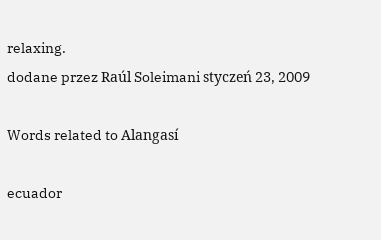relaxing.
dodane przez Raúl Soleimani styczeń 23, 2009

Words related to Alangasí

ecuador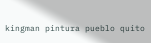kingman pintura pueblo quito